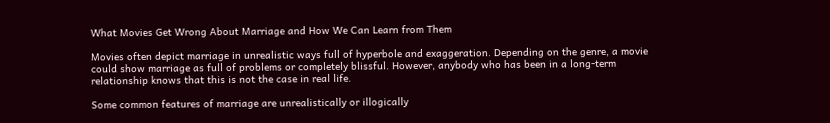What Movies Get Wrong About Marriage and How We Can Learn from Them

Movies often depict marriage in unrealistic ways full of hyperbole and exaggeration. Depending on the genre, a movie could show marriage as full of problems or completely blissful. However, anybody who has been in a long-term relationship knows that this is not the case in real life.

Some common features of marriage are unrealistically or illogically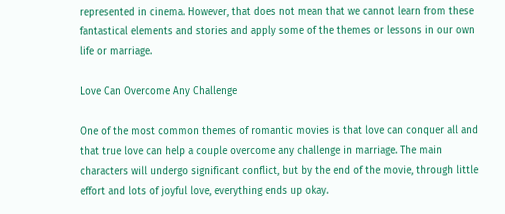represented in cinema. However, that does not mean that we cannot learn from these fantastical elements and stories and apply some of the themes or lessons in our own life or marriage.

Love Can Overcome Any Challenge

One of the most common themes of romantic movies is that love can conquer all and that true love can help a couple overcome any challenge in marriage. The main characters will undergo significant conflict, but by the end of the movie, through little effort and lots of joyful love, everything ends up okay.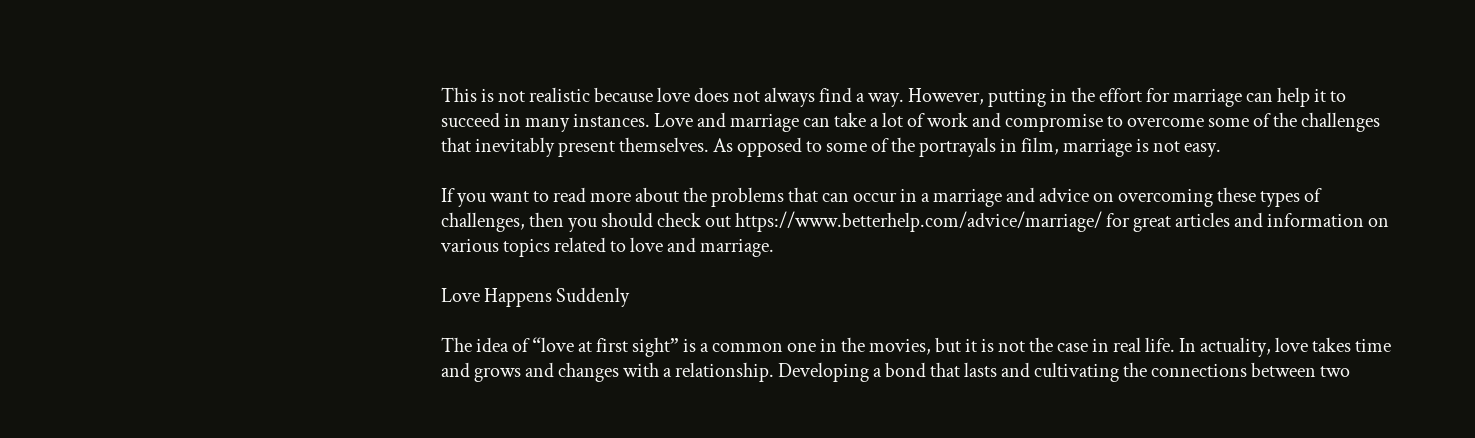This is not realistic because love does not always find a way. However, putting in the effort for marriage can help it to succeed in many instances. Love and marriage can take a lot of work and compromise to overcome some of the challenges that inevitably present themselves. As opposed to some of the portrayals in film, marriage is not easy.

If you want to read more about the problems that can occur in a marriage and advice on overcoming these types of challenges, then you should check out https://www.betterhelp.com/advice/marriage/ for great articles and information on various topics related to love and marriage.

Love Happens Suddenly

The idea of “love at first sight” is a common one in the movies, but it is not the case in real life. In actuality, love takes time and grows and changes with a relationship. Developing a bond that lasts and cultivating the connections between two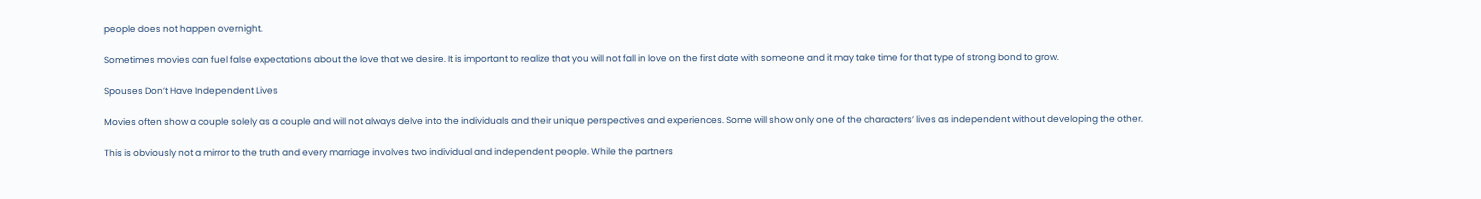people does not happen overnight.

Sometimes movies can fuel false expectations about the love that we desire. It is important to realize that you will not fall in love on the first date with someone and it may take time for that type of strong bond to grow.

Spouses Don’t Have Independent Lives

Movies often show a couple solely as a couple and will not always delve into the individuals and their unique perspectives and experiences. Some will show only one of the characters’ lives as independent without developing the other.

This is obviously not a mirror to the truth and every marriage involves two individual and independent people. While the partners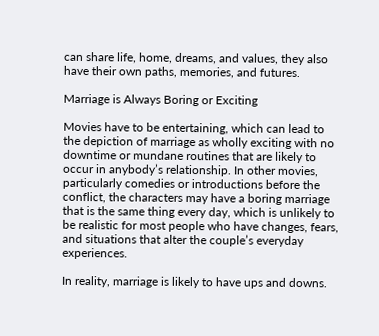can share life, home, dreams, and values, they also have their own paths, memories, and futures.

Marriage is Always Boring or Exciting

Movies have to be entertaining, which can lead to the depiction of marriage as wholly exciting with no downtime or mundane routines that are likely to occur in anybody’s relationship. In other movies, particularly comedies or introductions before the conflict, the characters may have a boring marriage that is the same thing every day, which is unlikely to be realistic for most people who have changes, fears, and situations that alter the couple’s everyday experiences.

In reality, marriage is likely to have ups and downs.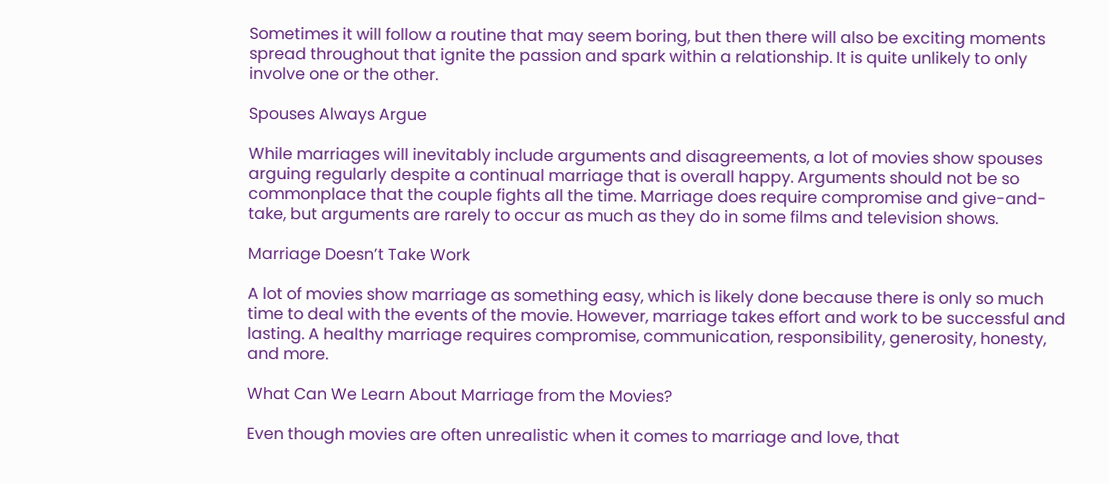Sometimes it will follow a routine that may seem boring, but then there will also be exciting moments spread throughout that ignite the passion and spark within a relationship. It is quite unlikely to only involve one or the other.

Spouses Always Argue

While marriages will inevitably include arguments and disagreements, a lot of movies show spouses arguing regularly despite a continual marriage that is overall happy. Arguments should not be so commonplace that the couple fights all the time. Marriage does require compromise and give-and-take, but arguments are rarely to occur as much as they do in some films and television shows.

Marriage Doesn’t Take Work

A lot of movies show marriage as something easy, which is likely done because there is only so much time to deal with the events of the movie. However, marriage takes effort and work to be successful and lasting. A healthy marriage requires compromise, communication, responsibility, generosity, honesty, and more.

What Can We Learn About Marriage from the Movies?

Even though movies are often unrealistic when it comes to marriage and love, that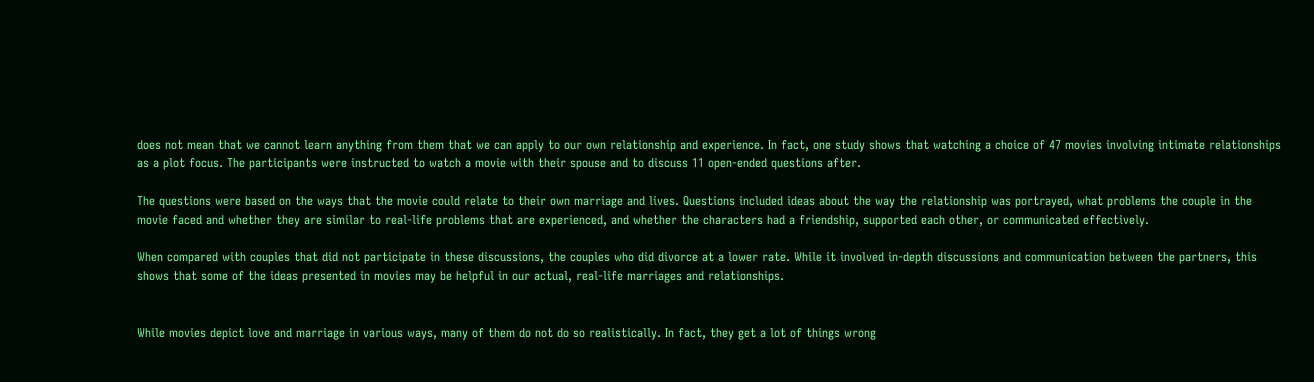does not mean that we cannot learn anything from them that we can apply to our own relationship and experience. In fact, one study shows that watching a choice of 47 movies involving intimate relationships as a plot focus. The participants were instructed to watch a movie with their spouse and to discuss 11 open-ended questions after.

The questions were based on the ways that the movie could relate to their own marriage and lives. Questions included ideas about the way the relationship was portrayed, what problems the couple in the movie faced and whether they are similar to real-life problems that are experienced, and whether the characters had a friendship, supported each other, or communicated effectively.

When compared with couples that did not participate in these discussions, the couples who did divorce at a lower rate. While it involved in-depth discussions and communication between the partners, this shows that some of the ideas presented in movies may be helpful in our actual, real-life marriages and relationships.


While movies depict love and marriage in various ways, many of them do not do so realistically. In fact, they get a lot of things wrong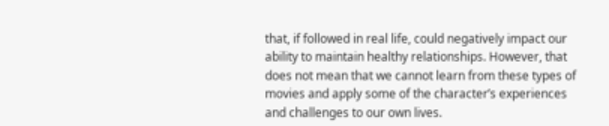that, if followed in real life, could negatively impact our ability to maintain healthy relationships. However, that does not mean that we cannot learn from these types of movies and apply some of the character’s experiences and challenges to our own lives.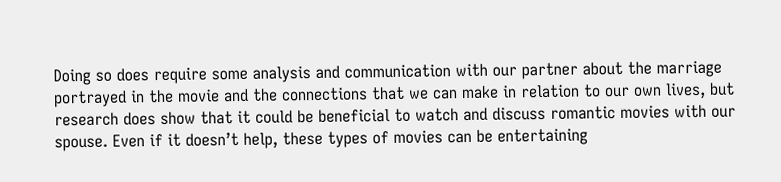Doing so does require some analysis and communication with our partner about the marriage portrayed in the movie and the connections that we can make in relation to our own lives, but research does show that it could be beneficial to watch and discuss romantic movies with our spouse. Even if it doesn’t help, these types of movies can be entertaining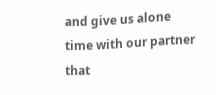and give us alone time with our partner that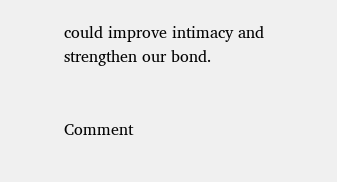could improve intimacy and strengthen our bond.


Comment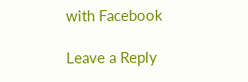with Facebook

Leave a Reply